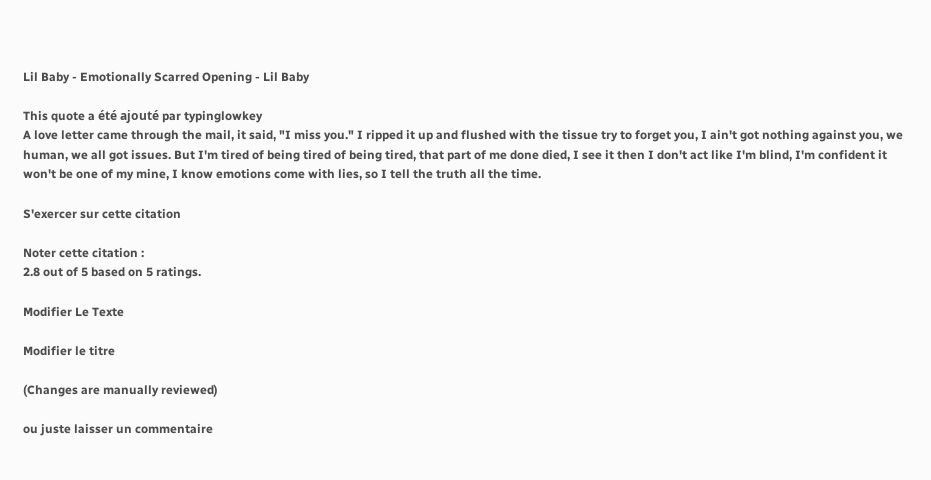Lil Baby - Emotionally Scarred Opening - Lil Baby

This quote a été ajouté par typinglowkey
A love letter came through the mail, it said, "I miss you." I ripped it up and flushed with the tissue try to forget you, I ain't got nothing against you, we human, we all got issues. But I'm tired of being tired of being tired, that part of me done died, I see it then I don't act like I'm blind, I'm confident it won't be one of my mine, I know emotions come with lies, so I tell the truth all the time.

S'exercer sur cette citation

Noter cette citation :
2.8 out of 5 based on 5 ratings.

Modifier Le Texte

Modifier le titre

(Changes are manually reviewed)

ou juste laisser un commentaire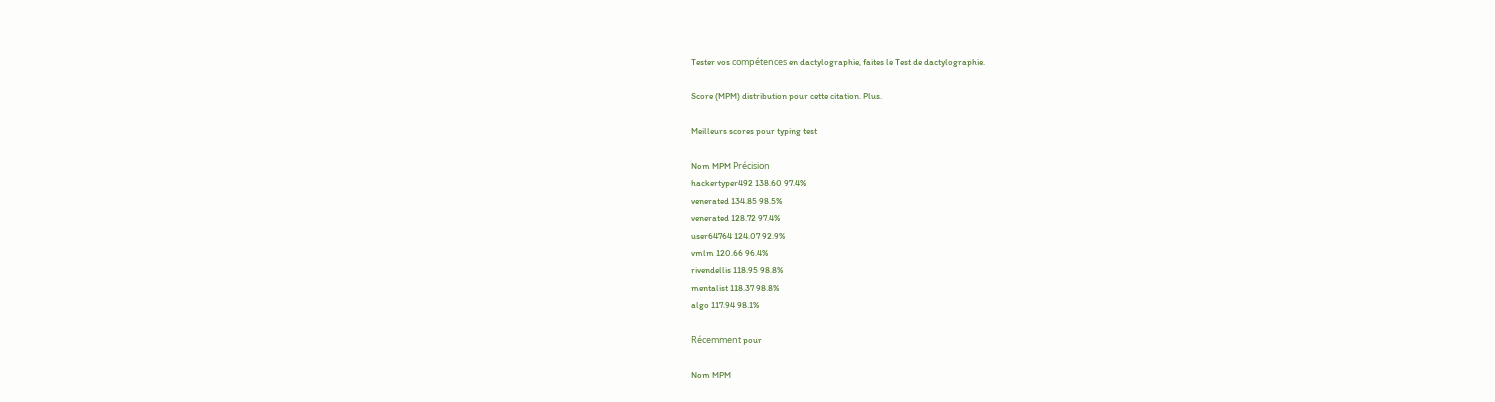Tester vos compétences en dactylographie, faites le Test de dactylographie.

Score (MPM) distribution pour cette citation. Plus.

Meilleurs scores pour typing test

Nom MPM Précision
hackertyper492 138.60 97.4%
venerated 134.85 98.5%
venerated 128.72 97.4%
user64764 124.07 92.9%
vmlm 120.66 96.4%
rivendellis 118.95 98.8%
mentalist 118.37 98.8%
algo 117.94 98.1%

Récemment pour

Nom MPM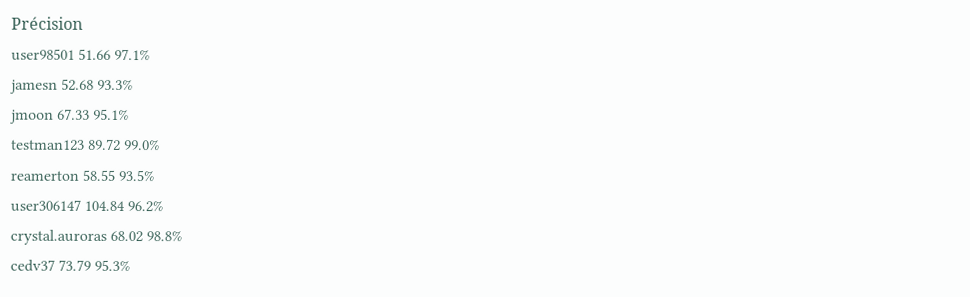Précision
user98501 51.66 97.1%
jamesn 52.68 93.3%
jmoon 67.33 95.1%
testman123 89.72 99.0%
reamerton 58.55 93.5%
user306147 104.84 96.2%
crystal.auroras 68.02 98.8%
cedv37 73.79 95.3%